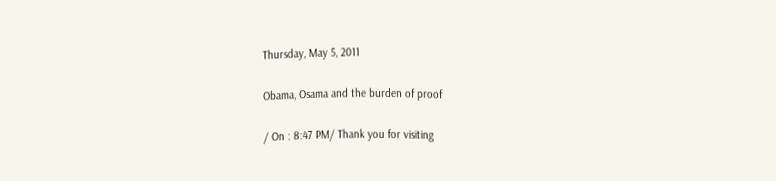Thursday, May 5, 2011

Obama, Osama and the burden of proof

/ On : 8:47 PM/ Thank you for visiting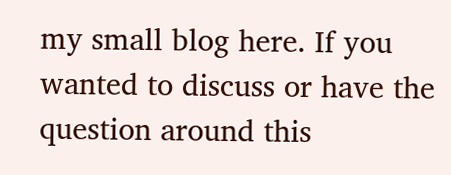my small blog here. If you wanted to discuss or have the question around this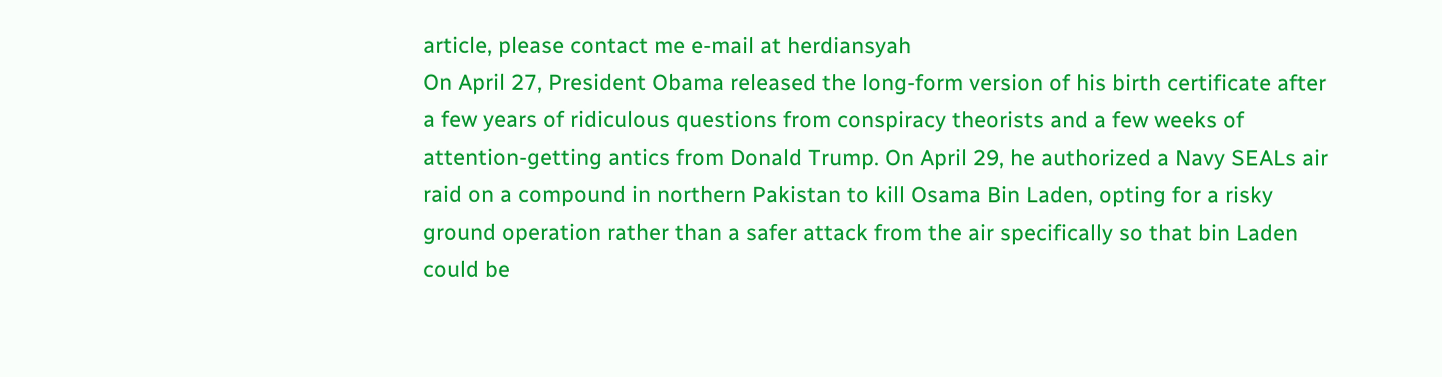article, please contact me e-mail at herdiansyah
On April 27, President Obama released the long-form version of his birth certificate after a few years of ridiculous questions from conspiracy theorists and a few weeks of attention-getting antics from Donald Trump. On April 29, he authorized a Navy SEALs air raid on a compound in northern Pakistan to kill Osama Bin Laden, opting for a risky ground operation rather than a safer attack from the air specifically so that bin Laden could be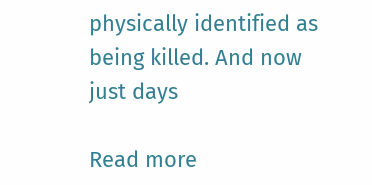physically identified as being killed. And now just days

Read more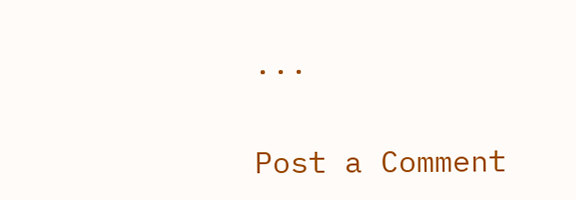...


Post a Comment